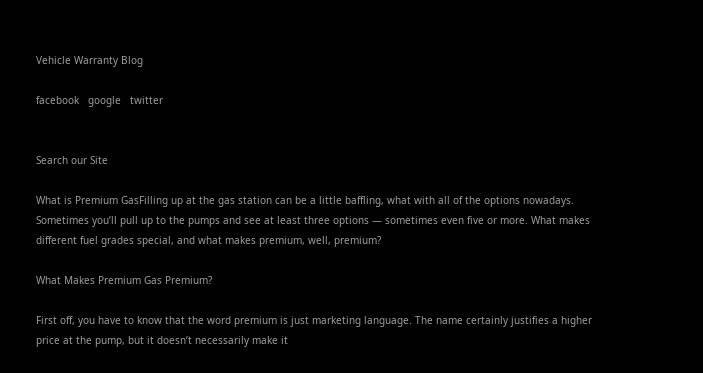Vehicle Warranty Blog

facebook   google   twitter


Search our Site

What is Premium GasFilling up at the gas station can be a little baffling, what with all of the options nowadays. Sometimes you’ll pull up to the pumps and see at least three options — sometimes even five or more. What makes different fuel grades special, and what makes premium, well, premium?

What Makes Premium Gas Premium?

First off, you have to know that the word premium is just marketing language. The name certainly justifies a higher price at the pump, but it doesn’t necessarily make it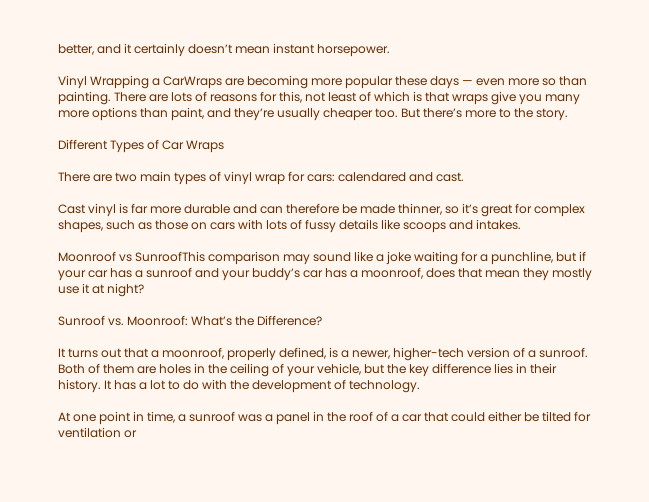better, and it certainly doesn’t mean instant horsepower.

Vinyl Wrapping a CarWraps are becoming more popular these days — even more so than painting. There are lots of reasons for this, not least of which is that wraps give you many more options than paint, and they’re usually cheaper too. But there’s more to the story.

Different Types of Car Wraps

There are two main types of vinyl wrap for cars: calendared and cast.

Cast vinyl is far more durable and can therefore be made thinner, so it’s great for complex shapes, such as those on cars with lots of fussy details like scoops and intakes.

Moonroof vs SunroofThis comparison may sound like a joke waiting for a punchline, but if your car has a sunroof and your buddy’s car has a moonroof, does that mean they mostly use it at night?

Sunroof vs. Moonroof: What’s the Difference?

It turns out that a moonroof, properly defined, is a newer, higher-tech version of a sunroof. Both of them are holes in the ceiling of your vehicle, but the key difference lies in their history. It has a lot to do with the development of technology.

At one point in time, a sunroof was a panel in the roof of a car that could either be tilted for ventilation or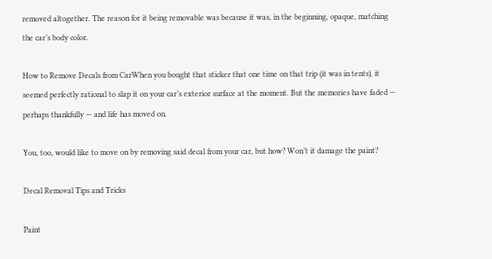removed altogether. The reason for it being removable was because it was, in the beginning, opaque, matching the car’s body color.

How to Remove Decals from CarWhen you bought that sticker that one time on that trip (it was in tents), it seemed perfectly rational to slap it on your car’s exterior surface at the moment. But the memories have faded — perhaps thankfully — and life has moved on.

You, too, would like to move on by removing said decal from your car, but how? Won’t it damage the paint?

Decal Removal Tips and Tricks

Paint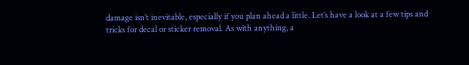damage isn’t inevitable, especially if you plan ahead a little. Let’s have a look at a few tips and tricks for decal or sticker removal. As with anything, a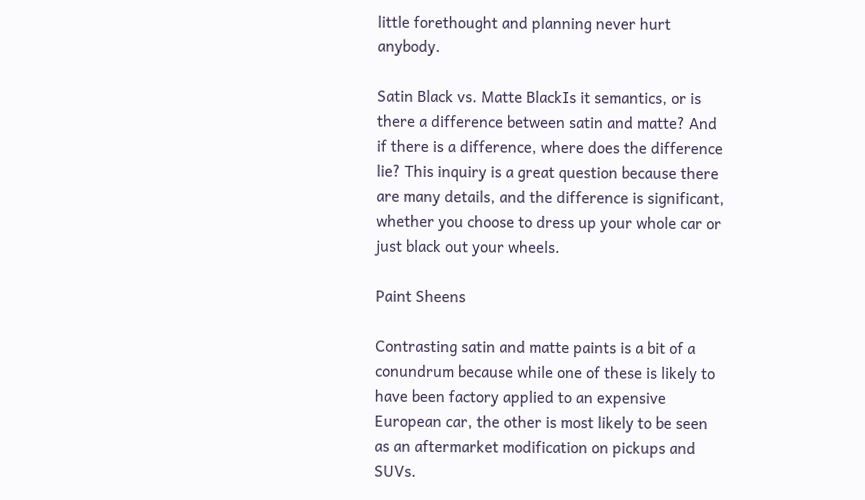little forethought and planning never hurt anybody.

Satin Black vs. Matte BlackIs it semantics, or is there a difference between satin and matte? And if there is a difference, where does the difference lie? This inquiry is a great question because there are many details, and the difference is significant, whether you choose to dress up your whole car or just black out your wheels.

Paint Sheens

Contrasting satin and matte paints is a bit of a conundrum because while one of these is likely to have been factory applied to an expensive European car, the other is most likely to be seen as an aftermarket modification on pickups and SUVs.